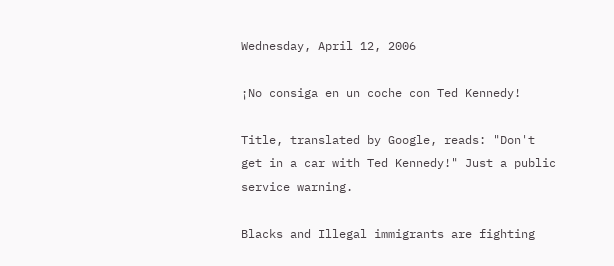Wednesday, April 12, 2006

¡No consiga en un coche con Ted Kennedy!

Title, translated by Google, reads: "Don't get in a car with Ted Kennedy!" Just a public service warning.

Blacks and Illegal immigrants are fighting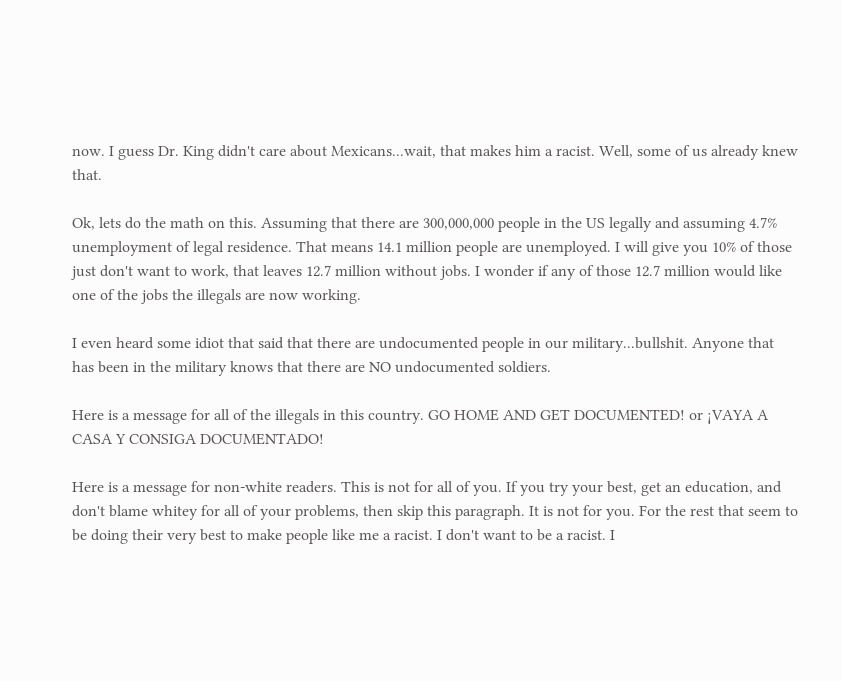now. I guess Dr. King didn't care about Mexicans...wait, that makes him a racist. Well, some of us already knew that.

Ok, lets do the math on this. Assuming that there are 300,000,000 people in the US legally and assuming 4.7% unemployment of legal residence. That means 14.1 million people are unemployed. I will give you 10% of those just don't want to work, that leaves 12.7 million without jobs. I wonder if any of those 12.7 million would like one of the jobs the illegals are now working.

I even heard some idiot that said that there are undocumented people in our military...bullshit. Anyone that has been in the military knows that there are NO undocumented soldiers.

Here is a message for all of the illegals in this country. GO HOME AND GET DOCUMENTED! or ¡VAYA A CASA Y CONSIGA DOCUMENTADO!

Here is a message for non-white readers. This is not for all of you. If you try your best, get an education, and don't blame whitey for all of your problems, then skip this paragraph. It is not for you. For the rest that seem to be doing their very best to make people like me a racist. I don't want to be a racist. I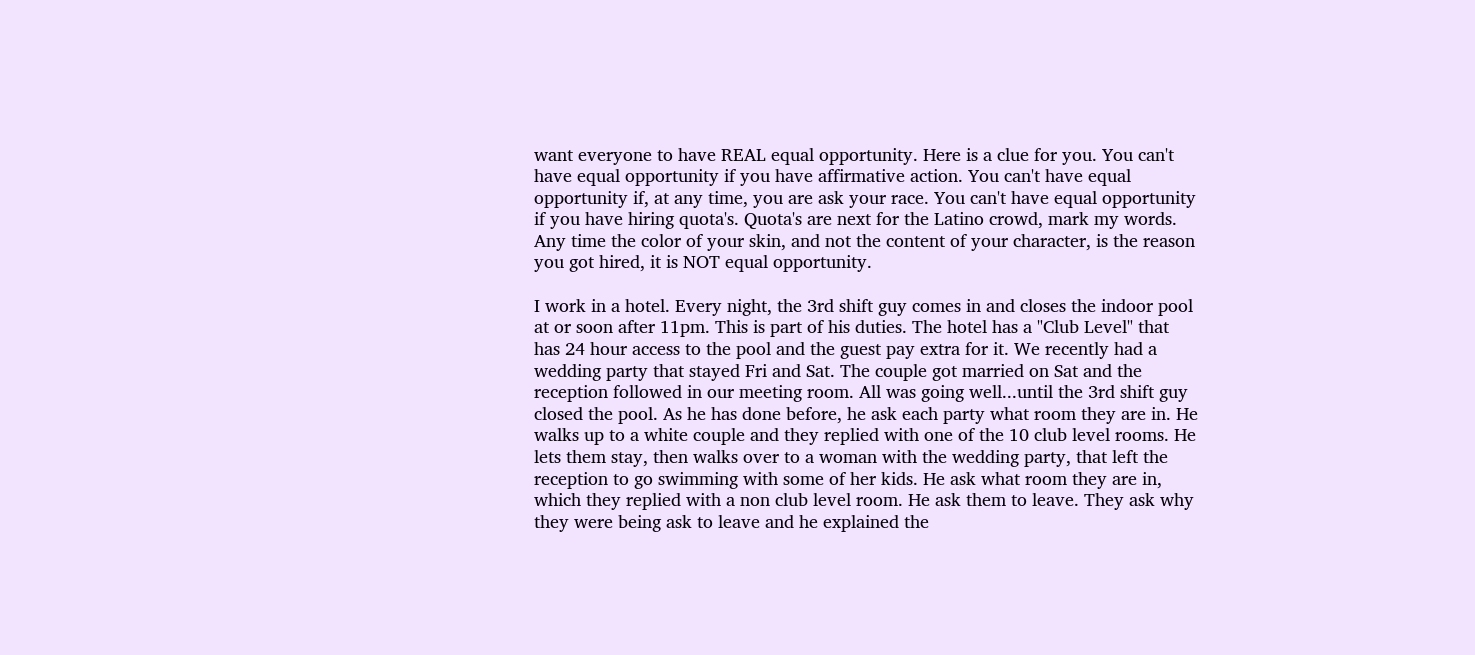want everyone to have REAL equal opportunity. Here is a clue for you. You can't have equal opportunity if you have affirmative action. You can't have equal opportunity if, at any time, you are ask your race. You can't have equal opportunity if you have hiring quota's. Quota's are next for the Latino crowd, mark my words. Any time the color of your skin, and not the content of your character, is the reason you got hired, it is NOT equal opportunity.

I work in a hotel. Every night, the 3rd shift guy comes in and closes the indoor pool at or soon after 11pm. This is part of his duties. The hotel has a "Club Level" that has 24 hour access to the pool and the guest pay extra for it. We recently had a wedding party that stayed Fri and Sat. The couple got married on Sat and the reception followed in our meeting room. All was going well...until the 3rd shift guy closed the pool. As he has done before, he ask each party what room they are in. He walks up to a white couple and they replied with one of the 10 club level rooms. He lets them stay, then walks over to a woman with the wedding party, that left the reception to go swimming with some of her kids. He ask what room they are in, which they replied with a non club level room. He ask them to leave. They ask why they were being ask to leave and he explained the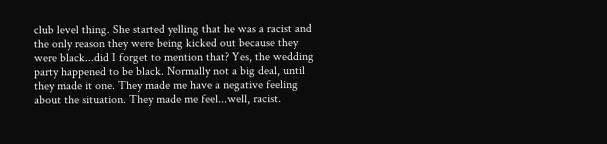club level thing. She started yelling that he was a racist and the only reason they were being kicked out because they were black...did I forget to mention that? Yes, the wedding party happened to be black. Normally not a big deal, until they made it one. They made me have a negative feeling about the situation. They made me feel...well, racist.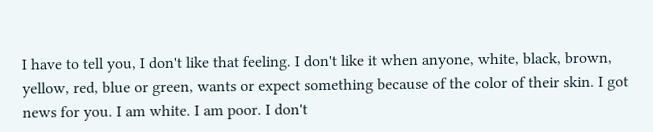I have to tell you, I don't like that feeling. I don't like it when anyone, white, black, brown, yellow, red, blue or green, wants or expect something because of the color of their skin. I got news for you. I am white. I am poor. I don't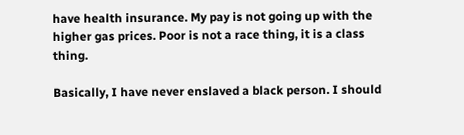have health insurance. My pay is not going up with the higher gas prices. Poor is not a race thing, it is a class thing.

Basically, I have never enslaved a black person. I should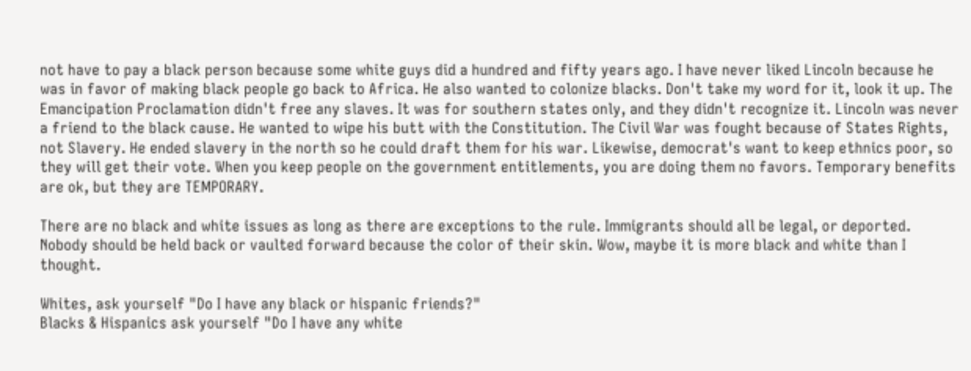not have to pay a black person because some white guys did a hundred and fifty years ago. I have never liked Lincoln because he was in favor of making black people go back to Africa. He also wanted to colonize blacks. Don't take my word for it, look it up. The Emancipation Proclamation didn't free any slaves. It was for southern states only, and they didn't recognize it. Lincoln was never a friend to the black cause. He wanted to wipe his butt with the Constitution. The Civil War was fought because of States Rights, not Slavery. He ended slavery in the north so he could draft them for his war. Likewise, democrat's want to keep ethnics poor, so they will get their vote. When you keep people on the government entitlements, you are doing them no favors. Temporary benefits are ok, but they are TEMPORARY.

There are no black and white issues as long as there are exceptions to the rule. Immigrants should all be legal, or deported. Nobody should be held back or vaulted forward because the color of their skin. Wow, maybe it is more black and white than I thought.

Whites, ask yourself "Do I have any black or hispanic friends?"
Blacks & Hispanics ask yourself "Do I have any white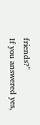friends?"
If you answered yes,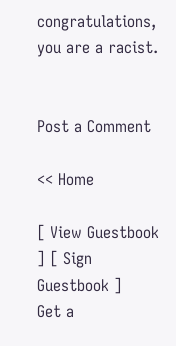congratulations, you are a racist.


Post a Comment

<< Home

[ View Guestbook ] [ Sign Guestbook ]
Get a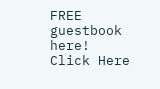FREE guestbook here!
Click Here